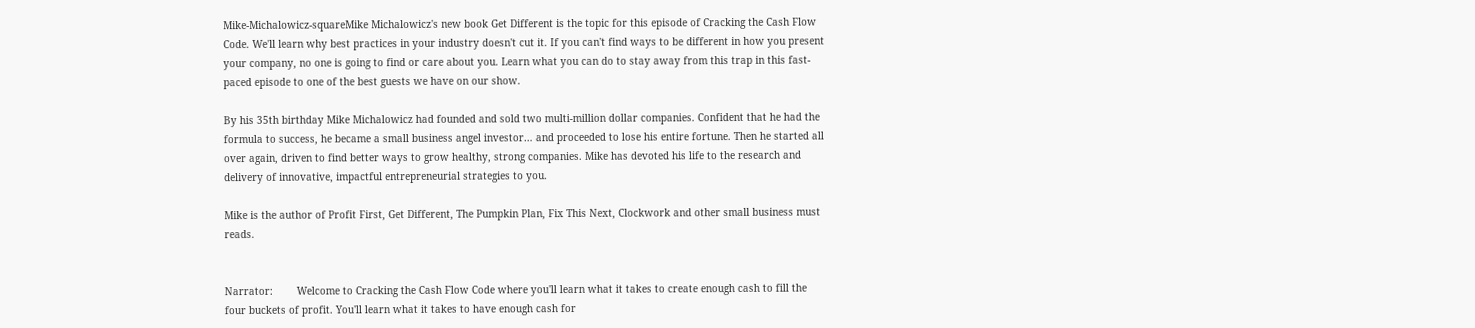Mike-Michalowicz-squareMike Michalowicz's new book Get Different is the topic for this episode of Cracking the Cash Flow Code. We'll learn why best practices in your industry doesn't cut it. If you can't find ways to be different in how you present your company, no one is going to find or care about you. Learn what you can do to stay away from this trap in this fast-paced episode to one of the best guests we have on our show.

By his 35th birthday Mike Michalowicz had founded and sold two multi-million dollar companies. Confident that he had the formula to success, he became a small business angel investor… and proceeded to lose his entire fortune. Then he started all over again, driven to find better ways to grow healthy, strong companies. Mike has devoted his life to the research and delivery of innovative, impactful entrepreneurial strategies to you.

Mike is the author of Profit First, Get Different, The Pumpkin Plan, Fix This Next, Clockwork and other small business must reads.


Narrator:        Welcome to Cracking the Cash Flow Code where you'll learn what it takes to create enough cash to fill the four buckets of profit. You'll learn what it takes to have enough cash for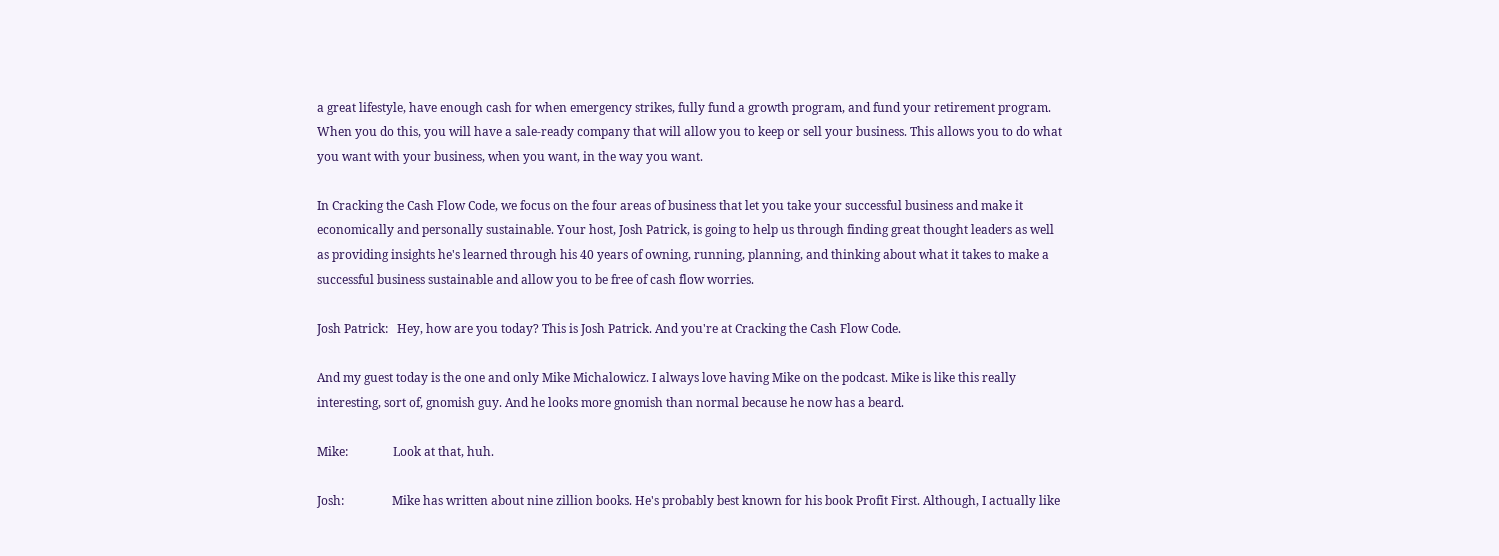a great lifestyle, have enough cash for when emergency strikes, fully fund a growth program, and fund your retirement program. When you do this, you will have a sale‑ready company that will allow you to keep or sell your business. This allows you to do what you want with your business, when you want, in the way you want.

In Cracking the Cash Flow Code, we focus on the four areas of business that let you take your successful business and make it economically and personally sustainable. Your host, Josh Patrick, is going to help us through finding great thought leaders as well as providing insights he's learned through his 40 years of owning, running, planning, and thinking about what it takes to make a successful business sustainable and allow you to be free of cash flow worries.

Josh Patrick:   Hey, how are you today? This is Josh Patrick. And you're at Cracking the Cash Flow Code.

And my guest today is the one and only Mike Michalowicz. I always love having Mike on the podcast. Mike is like this really interesting, sort of, gnomish guy. And he looks more gnomish than normal because he now has a beard.

Mike:               Look at that, huh.

Josh:                Mike has written about nine zillion books. He's probably best known for his book Profit First. Although, I actually like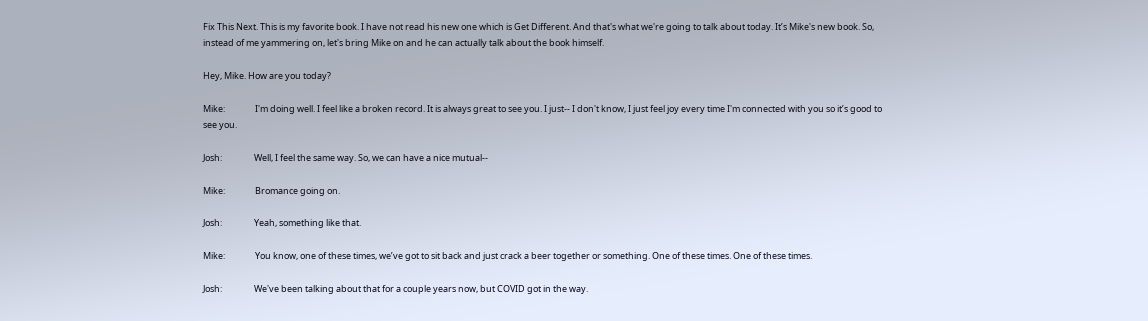Fix This Next. This is my favorite book. I have not read his new one which is Get Different. And that's what we're going to talk about today. It’s Mike's new book. So, instead of me yammering on, let's bring Mike on and he can actually talk about the book himself.

Hey, Mike. How are you today?

Mike:               I'm doing well. I feel like a broken record. It is always great to see you. I just-- I don't know, I just feel joy every time I'm connected with you so it’s good to see you.

Josh:                Well, I feel the same way. So, we can have a nice mutual--

Mike:               Bromance going on.

Josh:                Yeah, something like that.

Mike:               You know, one of these times, we’ve got to sit back and just crack a beer together or something. One of these times. One of these times.

Josh:                We've been talking about that for a couple years now, but COVID got in the way.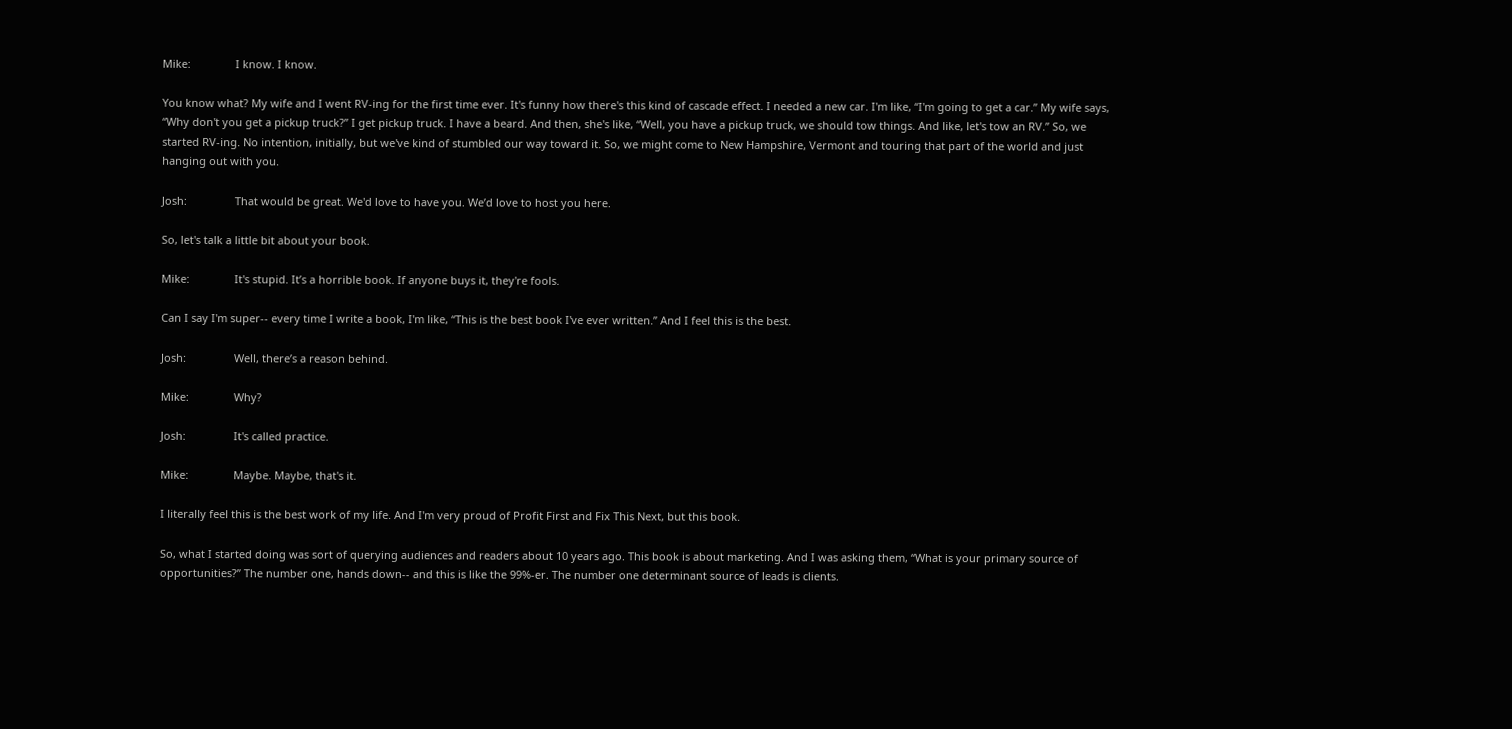Mike:               I know. I know.

You know what? My wife and I went RV-ing for the first time ever. It's funny how there's this kind of cascade effect. I needed a new car. I'm like, “I'm going to get a car.” My wife says, “Why don't you get a pickup truck?” I get pickup truck. I have a beard. And then, she's like, “Well, you have a pickup truck, we should tow things. And like, let's tow an RV.” So, we started RV‑ing. No intention, initially, but we've kind of stumbled our way toward it. So, we might come to New Hampshire, Vermont and touring that part of the world and just hanging out with you.

Josh:                That would be great. We'd love to have you. We’d love to host you here.

So, let's talk a little bit about your book.

Mike:               It's stupid. It’s a horrible book. If anyone buys it, they're fools.

Can I say I'm super-- every time I write a book, I'm like, “This is the best book I've ever written.” And I feel this is the best.

Josh:                Well, there’s a reason behind.

Mike:               Why?

Josh:                It's called practice.

Mike:               Maybe. Maybe, that's it.

I literally feel this is the best work of my life. And I'm very proud of Profit First and Fix This Next, but this book.

So, what I started doing was sort of querying audiences and readers about 10 years ago. This book is about marketing. And I was asking them, “What is your primary source of opportunities?” The number one, hands down-- and this is like the 99%‑er. The number one determinant source of leads is clients.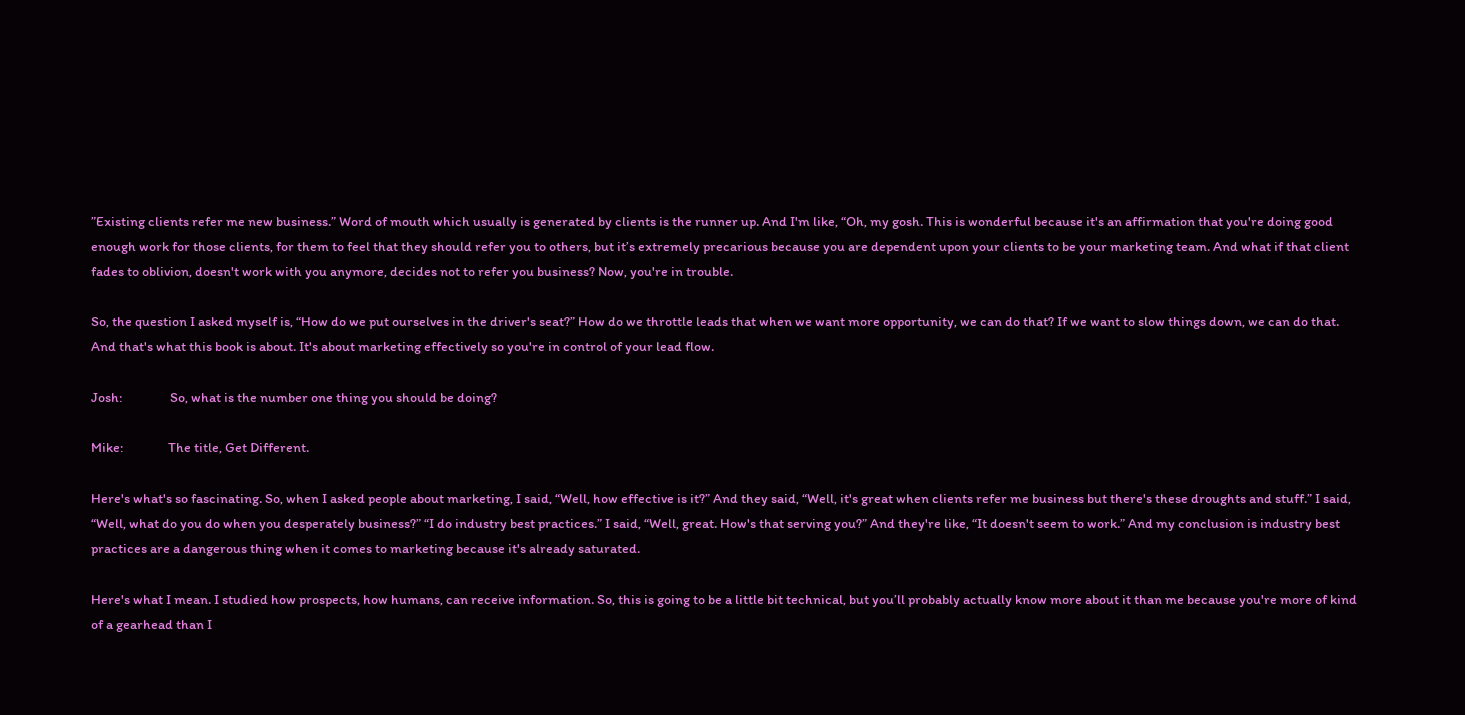”Existing clients refer me new business.” Word of mouth which usually is generated by clients is the runner up. And I'm like, “Oh, my gosh. This is wonderful because it's an affirmation that you're doing good enough work for those clients, for them to feel that they should refer you to others, but it’s extremely precarious because you are dependent upon your clients to be your marketing team. And what if that client fades to oblivion, doesn't work with you anymore, decides not to refer you business? Now, you're in trouble.

So, the question I asked myself is, “How do we put ourselves in the driver's seat?” How do we throttle leads that when we want more opportunity, we can do that? If we want to slow things down, we can do that. And that's what this book is about. It's about marketing effectively so you're in control of your lead flow.

Josh:                So, what is the number one thing you should be doing?

Mike:               The title, Get Different.

Here's what's so fascinating. So, when I asked people about marketing, I said, “Well, how effective is it?” And they said, “Well, it's great when clients refer me business but there's these droughts and stuff.” I said, “Well, what do you do when you desperately business?” “I do industry best practices.” I said, “Well, great. How's that serving you?” And they're like, “It doesn't seem to work.” And my conclusion is industry best practices are a dangerous thing when it comes to marketing because it's already saturated.

Here's what I mean. I studied how prospects, how humans, can receive information. So, this is going to be a little bit technical, but you’ll probably actually know more about it than me because you're more of kind of a gearhead than I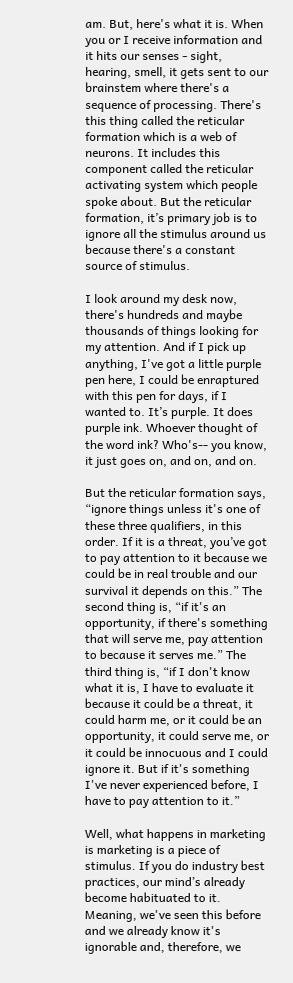am. But, here's what it is. When you or I receive information and it hits our senses - sight, hearing, smell, it gets sent to our brainstem where there's a sequence of processing. There's this thing called the reticular formation which is a web of neurons. It includes this component called the reticular activating system which people spoke about. But the reticular formation, it’s primary job is to ignore all the stimulus around us because there's a constant source of stimulus.

I look around my desk now, there's hundreds and maybe thousands of things looking for my attention. And if I pick up anything, I've got a little purple pen here, I could be enraptured with this pen for days, if I wanted to. It’s purple. It does purple ink. Whoever thought of the word ink? Who's-- you know, it just goes on, and on, and on.

But the reticular formation says, “ignore things unless it's one of these three qualifiers, in this order. If it is a threat, you’ve got to pay attention to it because we could be in real trouble and our survival it depends on this.” The second thing is, “if it's an opportunity, if there's something that will serve me, pay attention to because it serves me.” The third thing is, “if I don't know what it is, I have to evaluate it because it could be a threat, it could harm me, or it could be an opportunity, it could serve me, or it could be innocuous and I could ignore it. But if it's something I've never experienced before, I have to pay attention to it.”

Well, what happens in marketing is marketing is a piece of stimulus. If you do industry best practices, our mind’s already become habituated to it. Meaning, we've seen this before and we already know it's ignorable and, therefore, we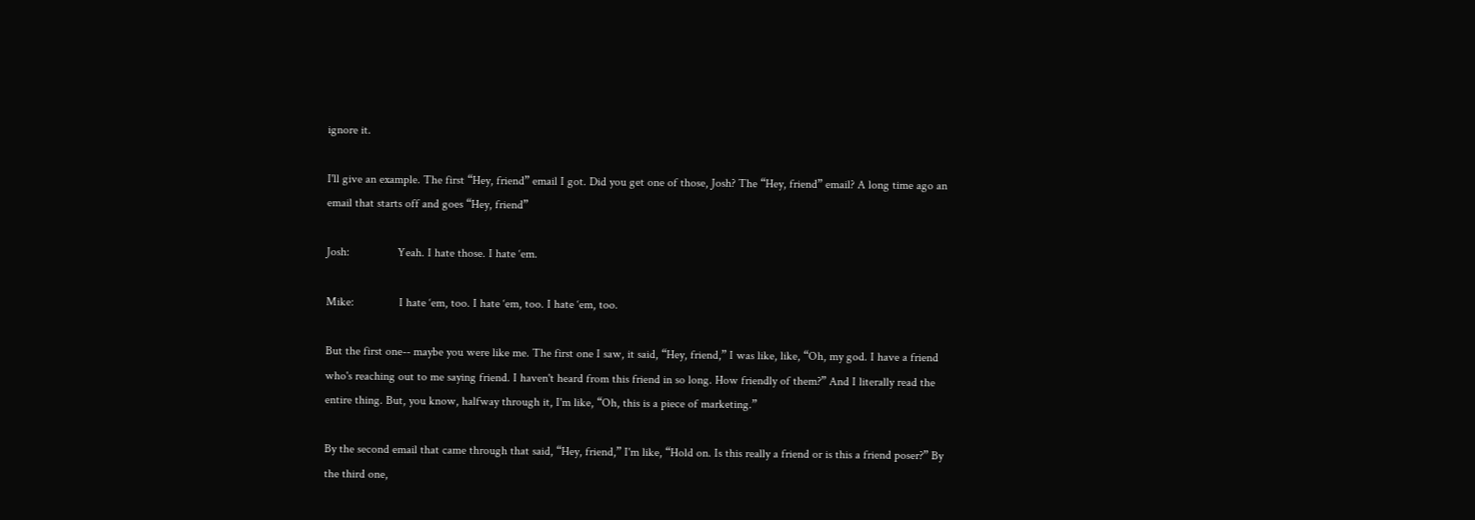ignore it.

I'll give an example. The first “Hey, friend” email I got. Did you get one of those, Josh? The “Hey, friend” email? A long time ago an email that starts off and goes “Hey, friend”

Josh:                Yeah. I hate those. I hate ‘em.

Mike:               I hate ‘em, too. I hate ‘em, too. I hate ‘em, too.

But the first one-- maybe you were like me. The first one I saw, it said, “Hey, friend,” I was like, like, “Oh, my god. I have a friend who's reaching out to me saying friend. I haven't heard from this friend in so long. How friendly of them?” And I literally read the entire thing. But, you know, halfway through it, I'm like, “Oh, this is a piece of marketing.”

By the second email that came through that said, “Hey, friend,” I'm like, “Hold on. Is this really a friend or is this a friend poser?” By the third one,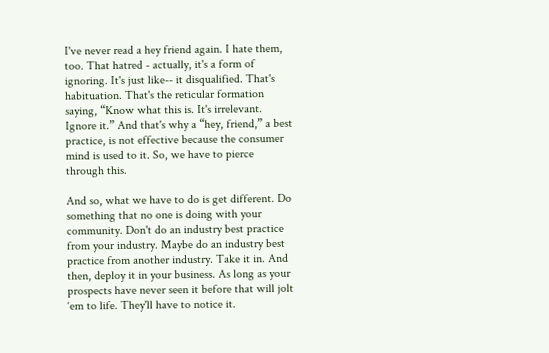I've never read a hey friend again. I hate them, too. That hatred - actually, it's a form of ignoring. It's just like-- it disqualified. That's habituation. That's the reticular formation saying, “Know what this is. It's irrelevant. Ignore it.” And that's why a “hey, friend,” a best practice, is not effective because the consumer mind is used to it. So, we have to pierce through this.

And so, what we have to do is get different. Do something that no one is doing with your community. Don't do an industry best practice from your industry. Maybe do an industry best practice from another industry. Take it in. And then, deploy it in your business. As long as your prospects have never seen it before that will jolt ‘em to life. They'll have to notice it.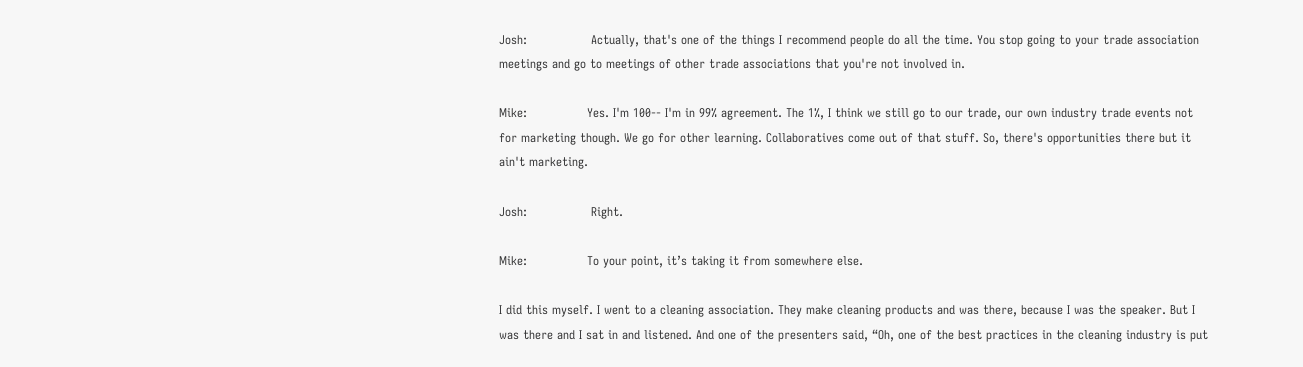Josh:                Actually, that's one of the things I recommend people do all the time. You stop going to your trade association meetings and go to meetings of other trade associations that you're not involved in.

Mike:               Yes. I'm 100-- I'm in 99% agreement. The 1%, I think we still go to our trade, our own industry trade events not for marketing though. We go for other learning. Collaboratives come out of that stuff. So, there's opportunities there but it ain't marketing.

Josh:                Right.

Mike:               To your point, it’s taking it from somewhere else.

I did this myself. I went to a cleaning association. They make cleaning products and was there, because I was the speaker. But I was there and I sat in and listened. And one of the presenters said, “Oh, one of the best practices in the cleaning industry is put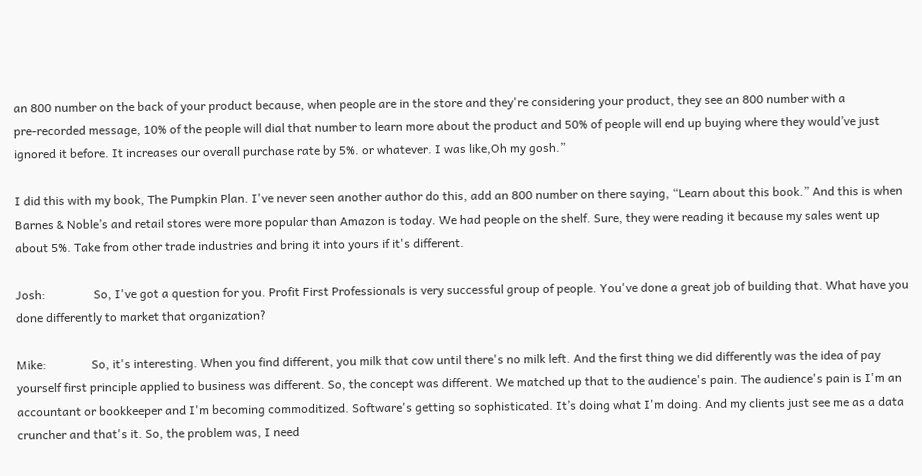an 800 number on the back of your product because, when people are in the store and they're considering your product, they see an 800 number with a pre‑recorded message, 10% of the people will dial that number to learn more about the product and 50% of people will end up buying where they would’ve just ignored it before. It increases our overall purchase rate by 5%. or whatever. I was like,Oh my gosh.”

I did this with my book, The Pumpkin Plan. I've never seen another author do this, add an 800 number on there saying, “Learn about this book.” And this is when Barnes & Noble’s and retail stores were more popular than Amazon is today. We had people on the shelf. Sure, they were reading it because my sales went up about 5%. Take from other trade industries and bring it into yours if it's different.

Josh:                So, I've got a question for you. Profit First Professionals is very successful group of people. You've done a great job of building that. What have you done differently to market that organization?

Mike:               So, it's interesting. When you find different, you milk that cow until there's no milk left. And the first thing we did differently was the idea of pay yourself first principle applied to business was different. So, the concept was different. We matched up that to the audience's pain. The audience's pain is I'm an accountant or bookkeeper and I'm becoming commoditized. Software's getting so sophisticated. It’s doing what I'm doing. And my clients just see me as a data cruncher and that's it. So, the problem was, I need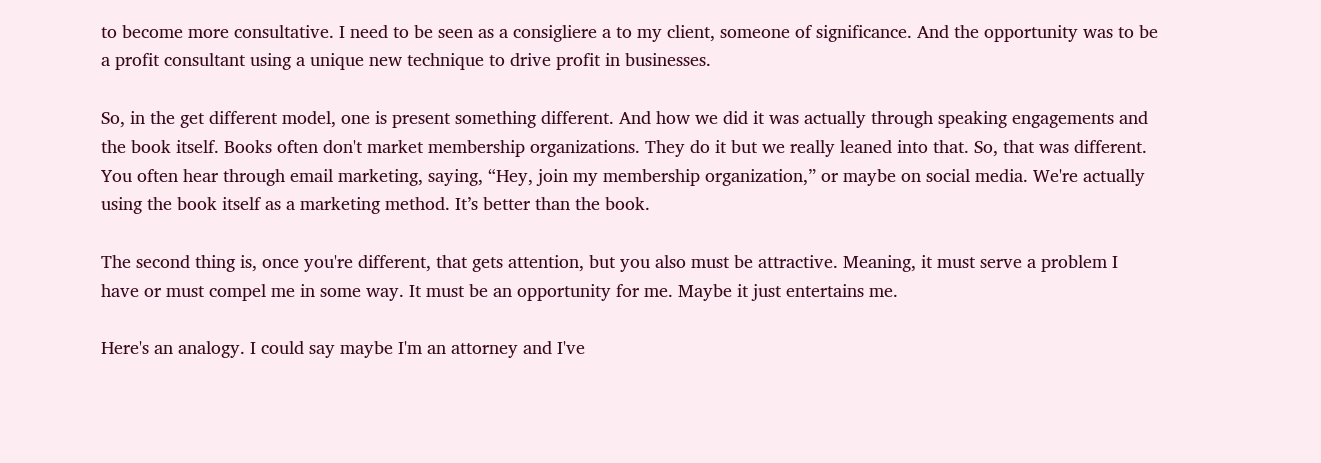to become more consultative. I need to be seen as a consigliere a to my client, someone of significance. And the opportunity was to be a profit consultant using a unique new technique to drive profit in businesses.

So, in the get different model, one is present something different. And how we did it was actually through speaking engagements and the book itself. Books often don't market membership organizations. They do it but we really leaned into that. So, that was different. You often hear through email marketing, saying, “Hey, join my membership organization,” or maybe on social media. We're actually using the book itself as a marketing method. It’s better than the book.

The second thing is, once you're different, that gets attention, but you also must be attractive. Meaning, it must serve a problem I have or must compel me in some way. It must be an opportunity for me. Maybe it just entertains me.

Here's an analogy. I could say maybe I'm an attorney and I've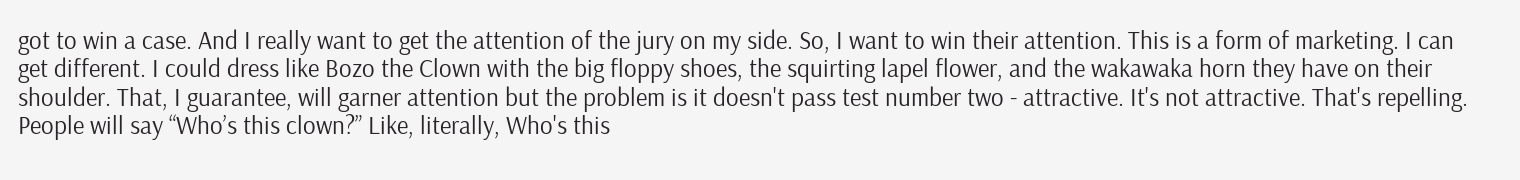got to win a case. And I really want to get the attention of the jury on my side. So, I want to win their attention. This is a form of marketing. I can get different. I could dress like Bozo the Clown with the big floppy shoes, the squirting lapel flower, and the wakawaka horn they have on their shoulder. That, I guarantee, will garner attention but the problem is it doesn't pass test number two - attractive. It's not attractive. That's repelling. People will say “Who’s this clown?” Like, literally, Who's this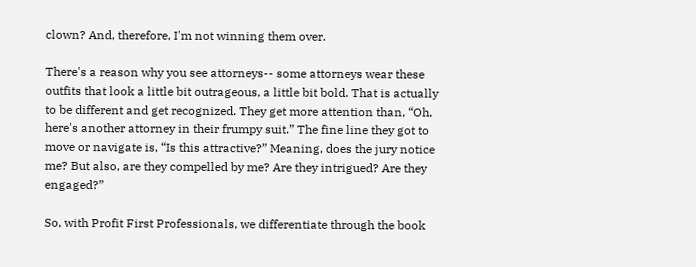clown? And, therefore, I'm not winning them over.

There's a reason why you see attorneys-- some attorneys wear these outfits that look a little bit outrageous, a little bit bold. That is actually to be different and get recognized. They get more attention than, “Oh, here's another attorney in their frumpy suit.” The fine line they got to move or navigate is, “Is this attractive?” Meaning, does the jury notice me? But also, are they compelled by me? Are they intrigued? Are they engaged?”

So, with Profit First Professionals, we differentiate through the book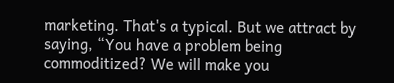marketing. That's a typical. But we attract by saying, “You have a problem being commoditized? We will make you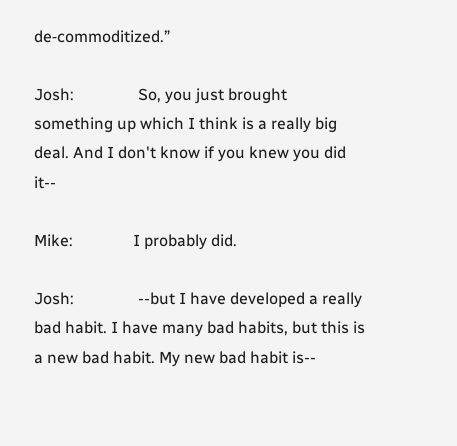de‑commoditized.”

Josh:                So, you just brought something up which I think is a really big deal. And I don't know if you knew you did it--

Mike:               I probably did.

Josh:                --but I have developed a really bad habit. I have many bad habits, but this is a new bad habit. My new bad habit is--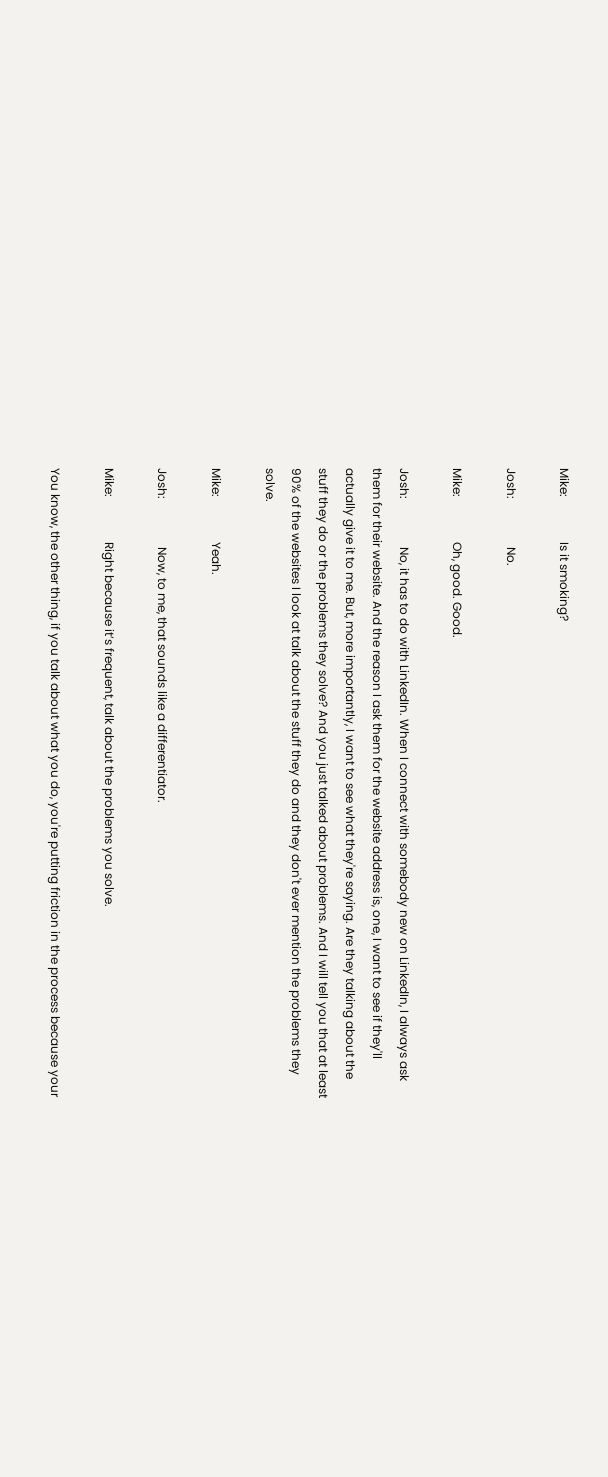Mike:               Is it smoking?

Josh:                No.

Mike:               Oh, good. Good.

Josh:                No, it has to do with LinkedIn. When I connect with somebody new on LinkedIn, I always ask them for their website. And the reason I ask them for the website address is, one, I want to see if they'll actually give it to me. But, more importantly, I want to see what they're saying. Are they talking about the stuff they do or the problems they solve? And you just talked about problems. And I will tell you that at least 90% of the websites I look at talk about the stuff they do and they don't ever mention the problems they solve.

Mike:               Yeah.

Josh:                Now, to me, that sounds like a differentiator.

Mike:               Right because it’s frequent, talk about the problems you solve.

You know, the other thing, if you talk about what you do, you're putting friction in the process because your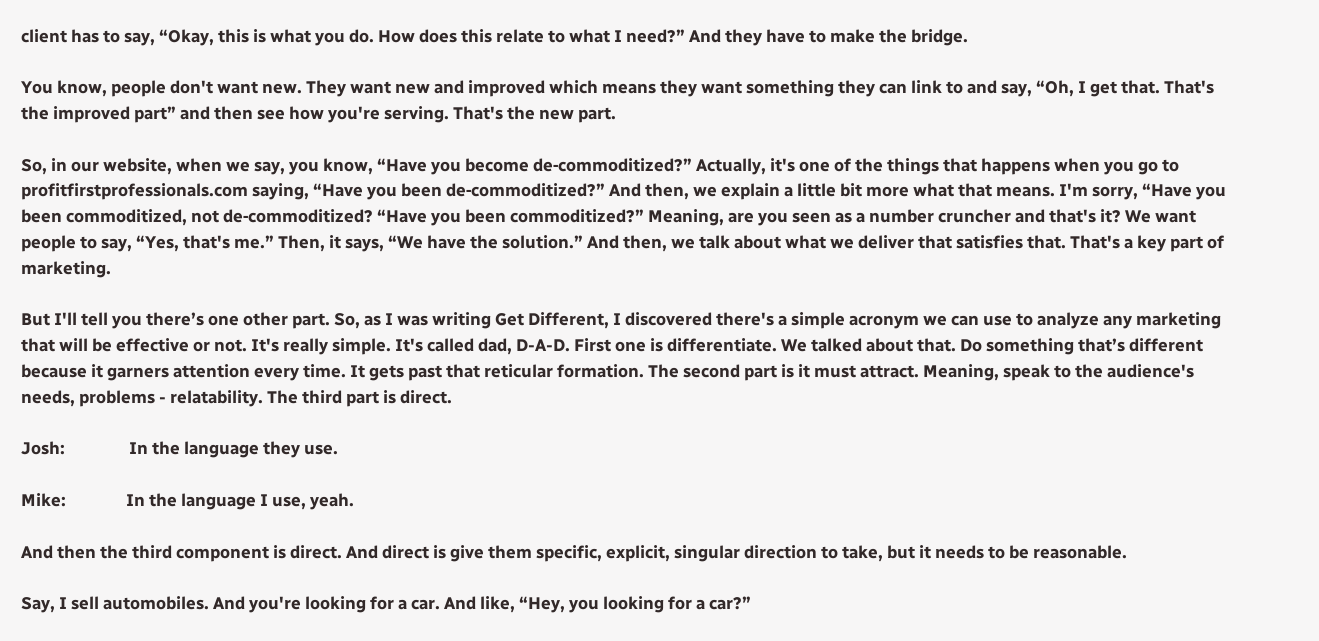client has to say, “Okay, this is what you do. How does this relate to what I need?” And they have to make the bridge.

You know, people don't want new. They want new and improved which means they want something they can link to and say, “Oh, I get that. That's the improved part” and then see how you're serving. That's the new part.

So, in our website, when we say, you know, “Have you become de‑commoditized?” Actually, it's one of the things that happens when you go to profitfirstprofessionals.com saying, “Have you been de‑commoditized?” And then, we explain a little bit more what that means. I'm sorry, “Have you been commoditized, not de‑commoditized? “Have you been commoditized?” Meaning, are you seen as a number cruncher and that's it? We want people to say, “Yes, that's me.” Then, it says, “We have the solution.” And then, we talk about what we deliver that satisfies that. That's a key part of marketing.

But I'll tell you there’s one other part. So, as I was writing Get Different, I discovered there's a simple acronym we can use to analyze any marketing that will be effective or not. It's really simple. It's called dad, D-A-D. First one is differentiate. We talked about that. Do something that’s different because it garners attention every time. It gets past that reticular formation. The second part is it must attract. Meaning, speak to the audience's needs, problems - relatability. The third part is direct.

Josh:                In the language they use.

Mike:               In the language I use, yeah.

And then the third component is direct. And direct is give them specific, explicit, singular direction to take, but it needs to be reasonable.

Say, I sell automobiles. And you're looking for a car. And like, “Hey, you looking for a car?”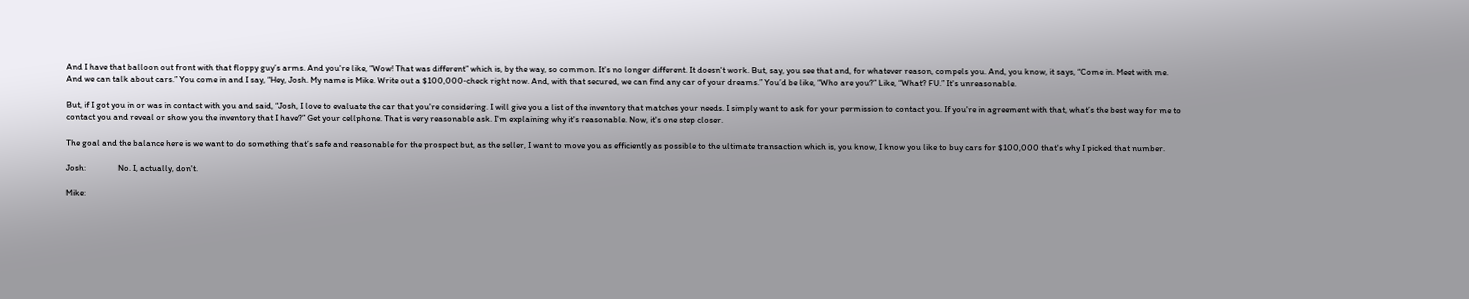And I have that balloon out front with that floppy guy’s arms. And you're like, “Wow! That was different” which is, by the way, so common. It's no longer different. It doesn't work. But, say, you see that and, for whatever reason, compels you. And, you know, it says, “Come in. Meet with me. And we can talk about cars.” You come in and I say, “Hey, Josh. My name is Mike. Write out a $100,000‑check right now. And, with that secured, we can find any car of your dreams.” You’d be like, “Who are you?” Like, “What? FU.” It's unreasonable.

But, if I got you in or was in contact with you and said, “Josh, I love to evaluate the car that you're considering. I will give you a list of the inventory that matches your needs. I simply want to ask for your permission to contact you. If you're in agreement with that, what’s the best way for me to contact you and reveal or show you the inventory that I have?” Get your cellphone. That is very reasonable ask. I'm explaining why it's reasonable. Now, it's one step closer.

The goal and the balance here is we want to do something that’s safe and reasonable for the prospect but, as the seller, I want to move you as efficiently as possible to the ultimate transaction which is, you know, I know you like to buy cars for $100,000 that's why I picked that number.

Josh:                No. I, actually, don't.

Mike: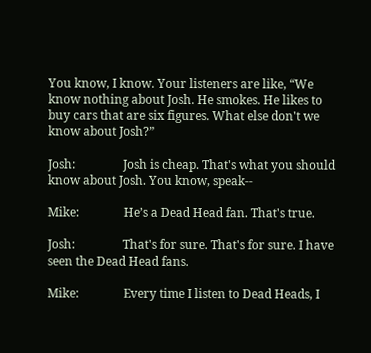You know, I know. Your listeners are like, “We know nothing about Josh. He smokes. He likes to buy cars that are six figures. What else don't we know about Josh?”

Josh:                Josh is cheap. That's what you should know about Josh. You know, speak--

Mike:               He’s a Dead Head fan. That's true.

Josh:                That's for sure. That's for sure. I have seen the Dead Head fans.

Mike:               Every time I listen to Dead Heads, I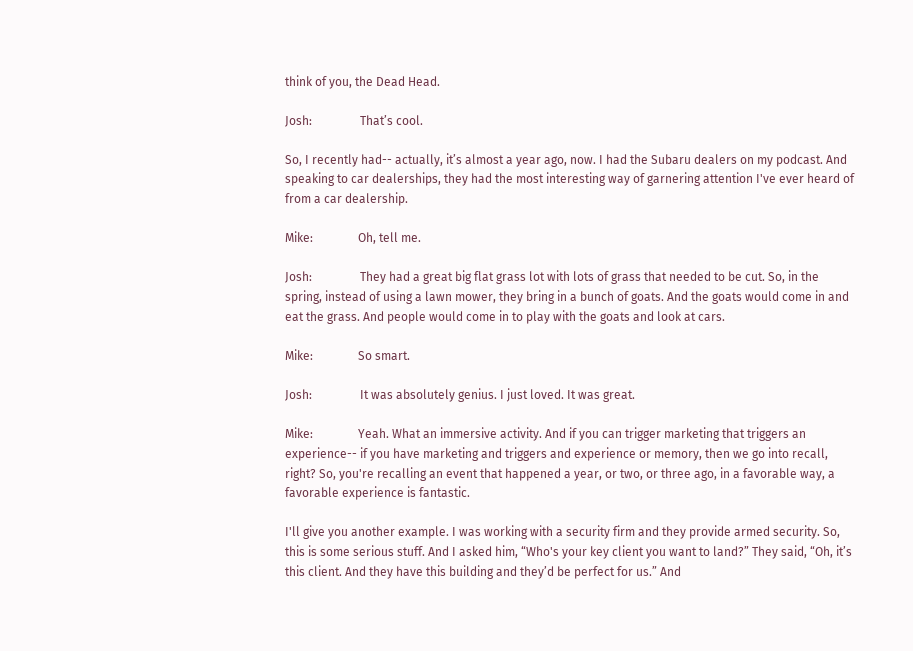think of you, the Dead Head.

Josh:                That’s cool.

So, I recently had-- actually, it’s almost a year ago, now. I had the Subaru dealers on my podcast. And speaking to car dealerships, they had the most interesting way of garnering attention I've ever heard of from a car dealership.

Mike:               Oh, tell me.

Josh:                They had a great big flat grass lot with lots of grass that needed to be cut. So, in the spring, instead of using a lawn mower, they bring in a bunch of goats. And the goats would come in and eat the grass. And people would come in to play with the goats and look at cars.

Mike:               So smart.

Josh:                It was absolutely genius. I just loved. It was great.

Mike:               Yeah. What an immersive activity. And if you can trigger marketing that triggers an experience-- if you have marketing and triggers and experience or memory, then we go into recall, right? So, you're recalling an event that happened a year, or two, or three ago, in a favorable way, a favorable experience is fantastic.

I'll give you another example. I was working with a security firm and they provide armed security. So, this is some serious stuff. And I asked him, “Who's your key client you want to land?” They said, “Oh, it’s this client. And they have this building and they’d be perfect for us.” And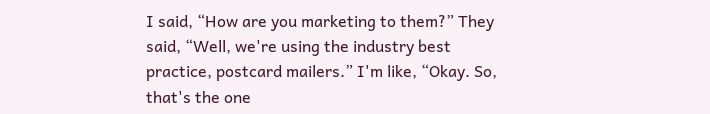I said, “How are you marketing to them?” They said, “Well, we're using the industry best practice, postcard mailers.” I'm like, “Okay. So, that's the one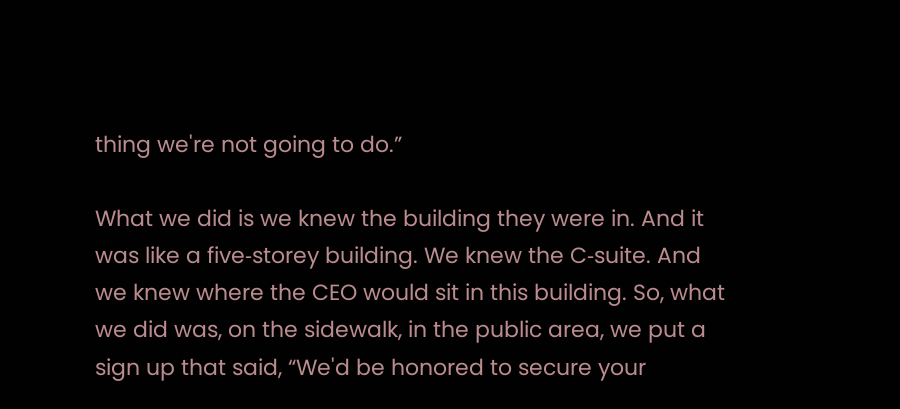thing we're not going to do.”

What we did is we knew the building they were in. And it was like a five‑storey building. We knew the C‑suite. And we knew where the CEO would sit in this building. So, what we did was, on the sidewalk, in the public area, we put a sign up that said, “We'd be honored to secure your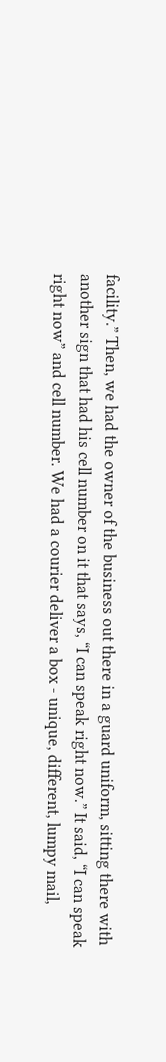facility.” Then, we had the owner of the business out there in a guard uniform, sitting there with another sign that had his cell number on it that says, “I can speak right now.” It said, “I can speak right now” and cell number. We had a courier deliver a box - unique, different, lumpy mail,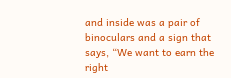and inside was a pair of binoculars and a sign that says, “We want to earn the right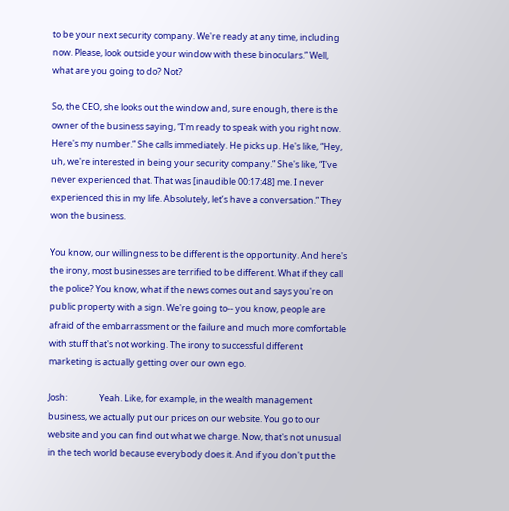to be your next security company. We're ready at any time, including now. Please, look outside your window with these binoculars.” Well, what are you going to do? Not?

So, the CEO, she looks out the window and, sure enough, there is the owner of the business saying, “I'm ready to speak with you right now. Here's my number.” She calls immediately. He picks up. He's like, “Hey, uh, we're interested in being your security company.” She's like, “I've never experienced that. That was [inaudible 00:17:48] me. I never experienced this in my life. Absolutely, let’s have a conversation.” They won the business.

You know, our willingness to be different is the opportunity. And here's the irony, most businesses are terrified to be different. What if they call the police? You know, what if the news comes out and says you're on public property with a sign. We're going to-- you know, people are afraid of the embarrassment or the failure and much more comfortable with stuff that's not working. The irony to successful different marketing is actually getting over our own ego.

Josh:                Yeah. Like, for example, in the wealth management business, we actually put our prices on our website. You go to our website and you can find out what we charge. Now, that's not unusual in the tech world because everybody does it. And if you don't put the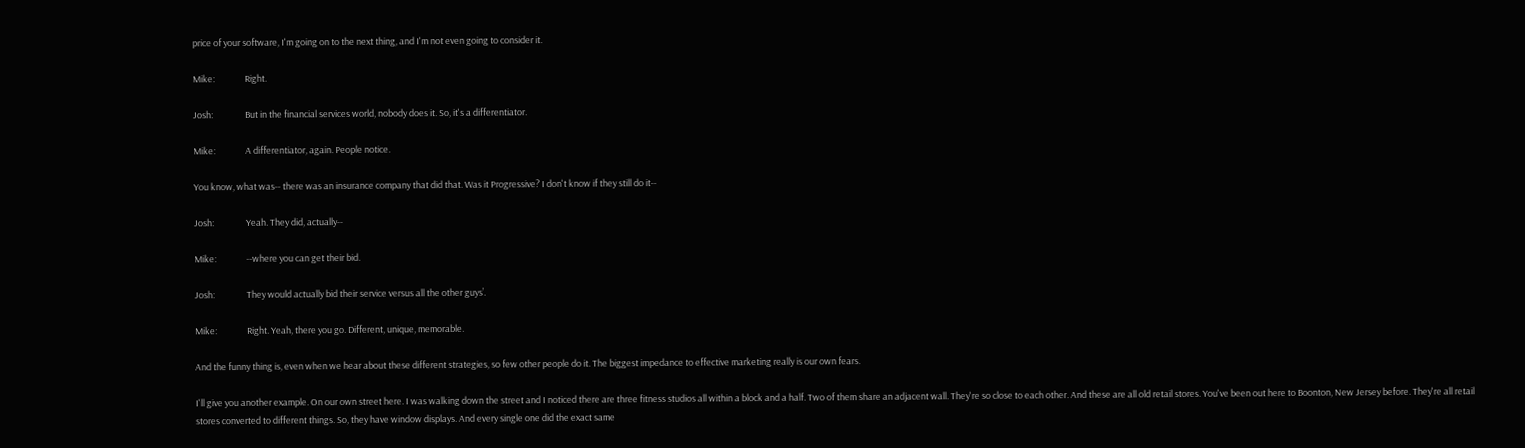price of your software, I'm going on to the next thing, and I'm not even going to consider it.

Mike:               Right.

Josh:                But in the financial services world, nobody does it. So, it's a differentiator.

Mike:               A differentiator, again. People notice.

You know, what was-- there was an insurance company that did that. Was it Progressive? I don't know if they still do it--

Josh:                Yeah. They did, actually--

Mike:               --where you can get their bid.

Josh:                They would actually bid their service versus all the other guys’.

Mike:               Right. Yeah, there you go. Different, unique, memorable.

And the funny thing is, even when we hear about these different strategies, so few other people do it. The biggest impedance to effective marketing really is our own fears.

I'll give you another example. On our own street here. I was walking down the street and I noticed there are three fitness studios all within a block and a half. Two of them share an adjacent wall. They're so close to each other. And these are all old retail stores. You've been out here to Boonton, New Jersey before. They're all retail stores converted to different things. So, they have window displays. And every single one did the exact same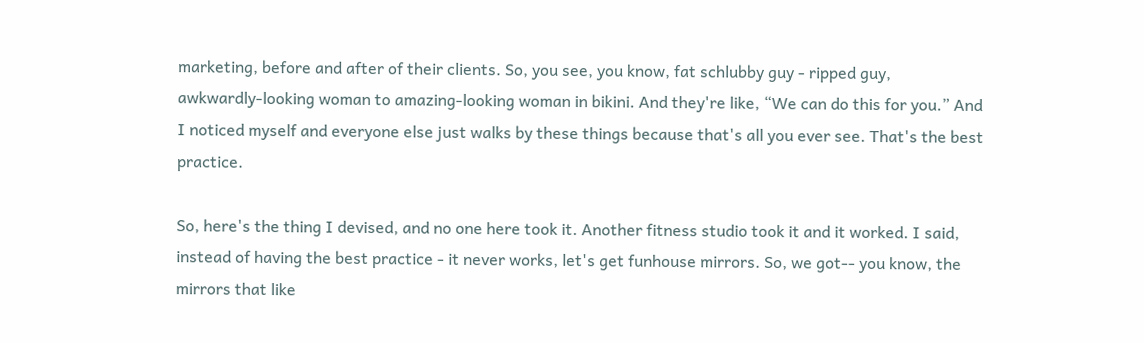marketing, before and after of their clients. So, you see, you know, fat schlubby guy - ripped guy, awkwardly‑looking woman to amazing‑looking woman in bikini. And they're like, “We can do this for you.” And I noticed myself and everyone else just walks by these things because that's all you ever see. That's the best practice.

So, here's the thing I devised, and no one here took it. Another fitness studio took it and it worked. I said, instead of having the best practice - it never works, let's get funhouse mirrors. So, we got-- you know, the mirrors that like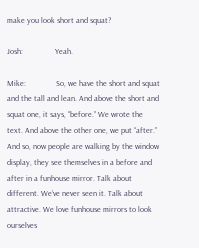make you look short and squat?

Josh:                Yeah.

Mike:               So, we have the short and squat and the tall and lean. And above the short and squat one, it says, “before.” We wrote the text. And above the other one, we put “after.” And so, now people are walking by the window display, they see themselves in a before and after in a funhouse mirror. Talk about different. We’ve never seen it. Talk about attractive. We love funhouse mirrors to look ourselves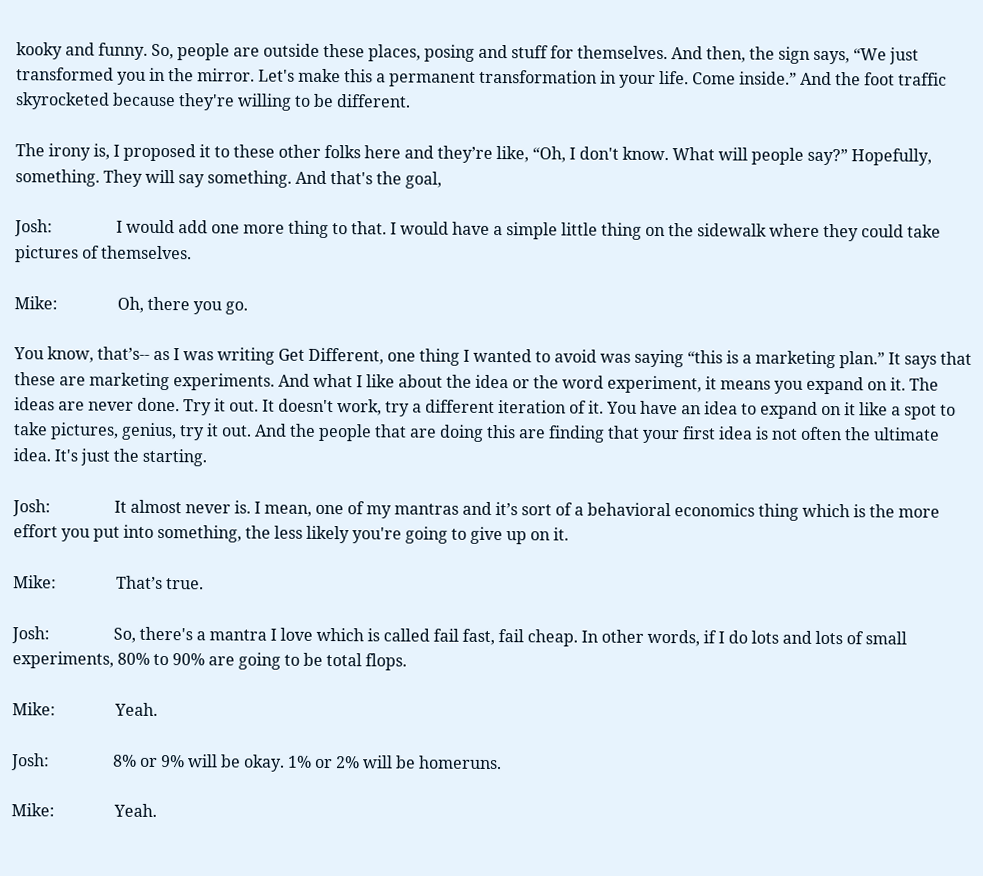kooky and funny. So, people are outside these places, posing and stuff for themselves. And then, the sign says, “We just transformed you in the mirror. Let's make this a permanent transformation in your life. Come inside.” And the foot traffic skyrocketed because they're willing to be different.

The irony is, I proposed it to these other folks here and they’re like, “Oh, I don't know. What will people say?” Hopefully, something. They will say something. And that's the goal,

Josh:                I would add one more thing to that. I would have a simple little thing on the sidewalk where they could take pictures of themselves.

Mike:               Oh, there you go.

You know, that’s-- as I was writing Get Different, one thing I wanted to avoid was saying “this is a marketing plan.” It says that these are marketing experiments. And what I like about the idea or the word experiment, it means you expand on it. The ideas are never done. Try it out. It doesn't work, try a different iteration of it. You have an idea to expand on it like a spot to take pictures, genius, try it out. And the people that are doing this are finding that your first idea is not often the ultimate idea. It's just the starting.

Josh:                It almost never is. I mean, one of my mantras and it’s sort of a behavioral economics thing which is the more effort you put into something, the less likely you're going to give up on it.

Mike:               That’s true.

Josh:                So, there's a mantra I love which is called fail fast, fail cheap. In other words, if I do lots and lots of small experiments, 80% to 90% are going to be total flops.

Mike:               Yeah.

Josh:                8% or 9% will be okay. 1% or 2% will be homeruns.

Mike:               Yeah.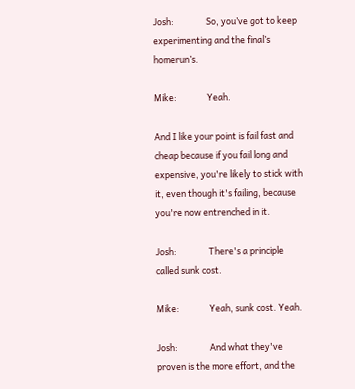Josh:                So, you’ve got to keep experimenting and the final’s homerun’s.

Mike:               Yeah.

And I like your point is fail fast and cheap because if you fail long and expensive, you're likely to stick with it, even though it's failing, because you're now entrenched in it.

Josh:                There's a principle called sunk cost.

Mike:               Yeah, sunk cost. Yeah.

Josh:                And what they've proven is the more effort, and the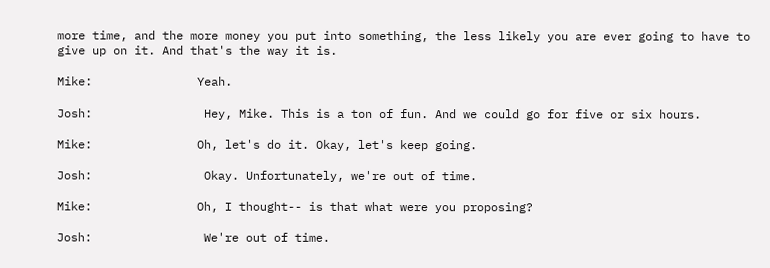more time, and the more money you put into something, the less likely you are ever going to have to give up on it. And that's the way it is.

Mike:               Yeah.

Josh:                Hey, Mike. This is a ton of fun. And we could go for five or six hours.

Mike:               Oh, let's do it. Okay, let's keep going.

Josh:                Okay. Unfortunately, we're out of time.

Mike:               Oh, I thought-- is that what were you proposing?

Josh:                We're out of time.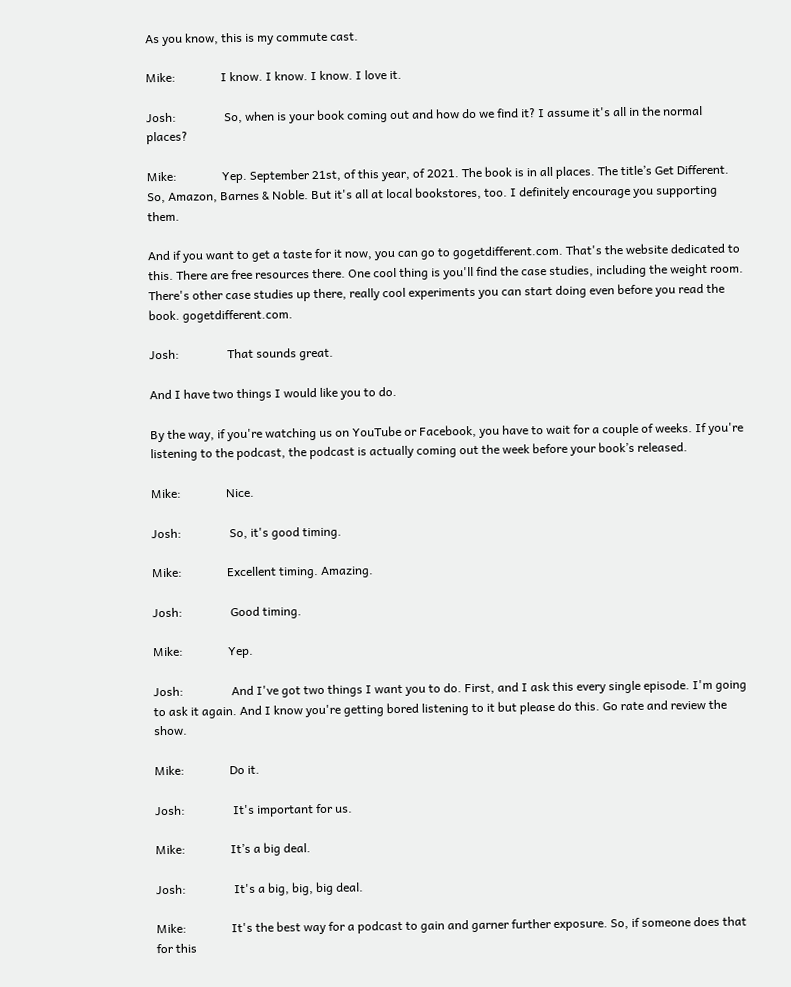As you know, this is my commute cast.

Mike:               I know. I know. I know. I love it.

Josh:                So, when is your book coming out and how do we find it? I assume it's all in the normal places?

Mike:               Yep. September 21st, of this year, of 2021. The book is in all places. The title’s Get Different. So, Amazon, Barnes & Noble. But it's all at local bookstores, too. I definitely encourage you supporting them.

And if you want to get a taste for it now, you can go to gogetdifferent.com. That's the website dedicated to this. There are free resources there. One cool thing is you'll find the case studies, including the weight room. There's other case studies up there, really cool experiments you can start doing even before you read the book. gogetdifferent.com.

Josh:                That sounds great.

And I have two things I would like you to do.

By the way, if you're watching us on YouTube or Facebook, you have to wait for a couple of weeks. If you're listening to the podcast, the podcast is actually coming out the week before your book’s released.

Mike:               Nice.

Josh:                So, it's good timing.

Mike:               Excellent timing. Amazing.

Josh:                Good timing.

Mike:               Yep.

Josh:                And I've got two things I want you to do. First, and I ask this every single episode. I'm going to ask it again. And I know you're getting bored listening to it but please do this. Go rate and review the show.

Mike:               Do it.

Josh:                It's important for us.

Mike:               It’s a big deal.

Josh:                It's a big, big, big deal.

Mike:               It's the best way for a podcast to gain and garner further exposure. So, if someone does that for this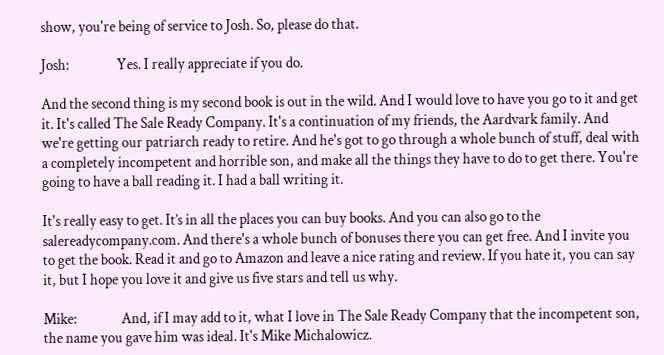show, you're being of service to Josh. So, please do that.

Josh:                Yes. I really appreciate if you do.

And the second thing is my second book is out in the wild. And I would love to have you go to it and get it. It's called The Sale Ready Company. It's a continuation of my friends, the Aardvark family. And we're getting our patriarch ready to retire. And he's got to go through a whole bunch of stuff, deal with a completely incompetent and horrible son, and make all the things they have to do to get there. You're going to have a ball reading it. I had a ball writing it.

It's really easy to get. It’s in all the places you can buy books. And you can also go to the salereadycompany.com. And there's a whole bunch of bonuses there you can get free. And I invite you to get the book. Read it and go to Amazon and leave a nice rating and review. If you hate it, you can say it, but I hope you love it and give us five stars and tell us why.

Mike:               And, if I may add to it, what I love in The Sale Ready Company that the incompetent son, the name you gave him was ideal. It's Mike Michalowicz.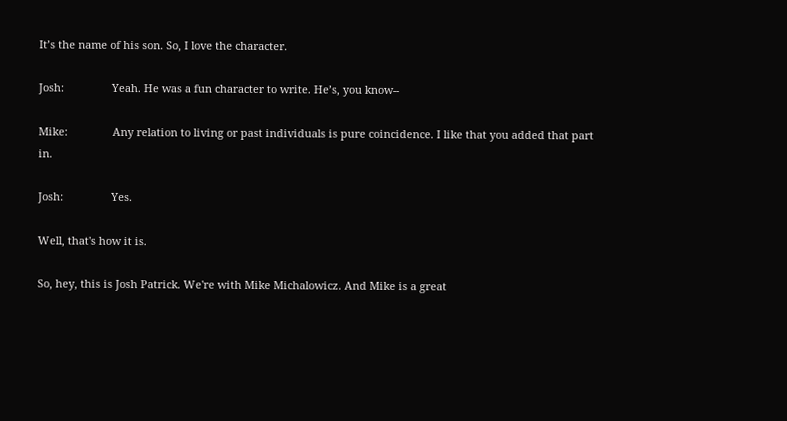It’s the name of his son. So, I love the character.

Josh:                Yeah. He was a fun character to write. He’s, you know--

Mike:               Any relation to living or past individuals is pure coincidence. I like that you added that part in.

Josh:                Yes.

Well, that's how it is.

So, hey, this is Josh Patrick. We're with Mike Michalowicz. And Mike is a great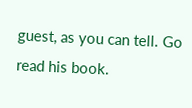guest, as you can tell. Go read his book.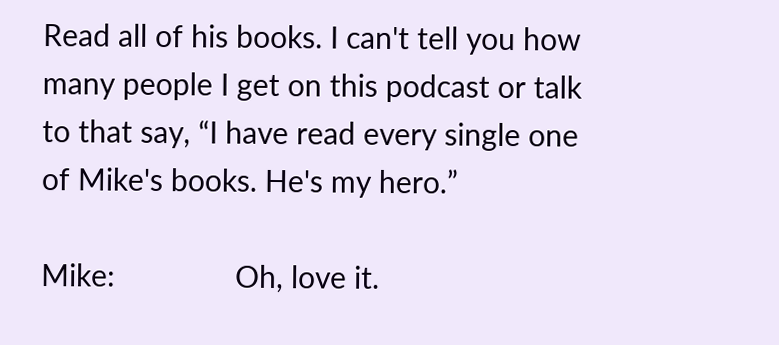Read all of his books. I can't tell you how many people I get on this podcast or talk to that say, “I have read every single one of Mike's books. He's my hero.”

Mike:               Oh, love it.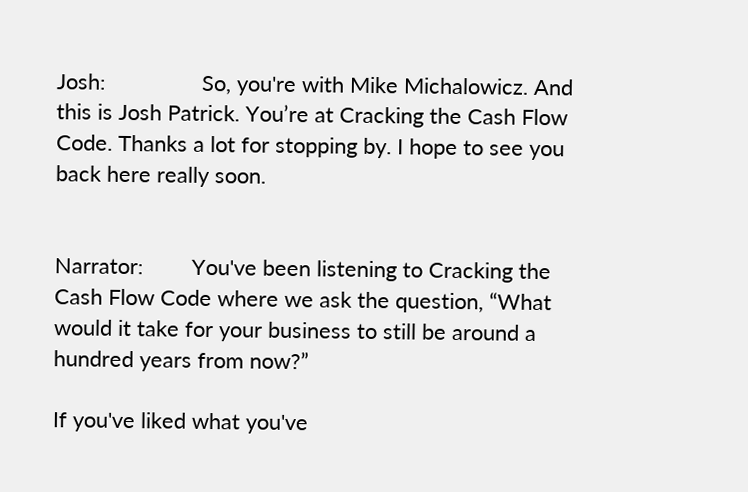Josh:                So, you're with Mike Michalowicz. And this is Josh Patrick. You’re at Cracking the Cash Flow Code. Thanks a lot for stopping by. I hope to see you back here really soon.


Narrator:        You've been listening to Cracking the Cash Flow Code where we ask the question, “What would it take for your business to still be around a hundred years from now?”

If you've liked what you've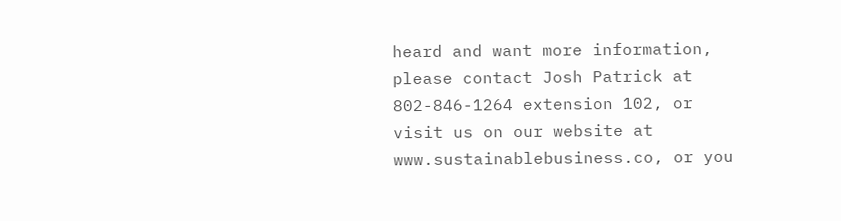heard and want more information, please contact Josh Patrick at 802-846-1264 extension 102, or visit us on our website at www.sustainablebusiness.co, or you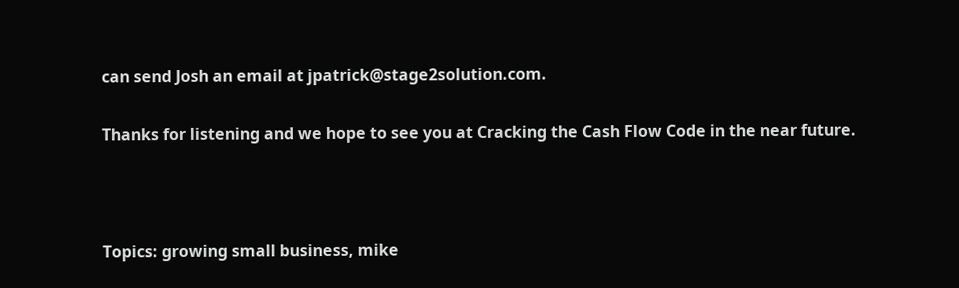can send Josh an email at jpatrick@stage2solution.com.

Thanks for listening and we hope to see you at Cracking the Cash Flow Code in the near future.



Topics: growing small business, mike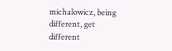michalowicz, being different, get different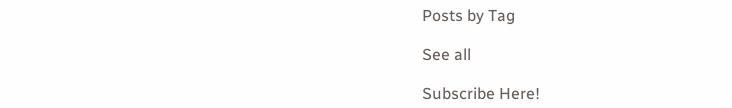Posts by Tag

See all

Subscribe Here!